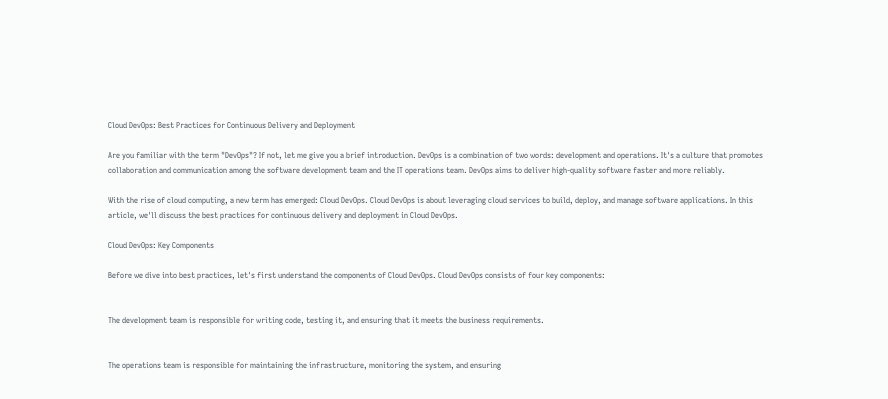Cloud DevOps: Best Practices for Continuous Delivery and Deployment

Are you familiar with the term "DevOps"? If not, let me give you a brief introduction. DevOps is a combination of two words: development and operations. It's a culture that promotes collaboration and communication among the software development team and the IT operations team. DevOps aims to deliver high-quality software faster and more reliably.

With the rise of cloud computing, a new term has emerged: Cloud DevOps. Cloud DevOps is about leveraging cloud services to build, deploy, and manage software applications. In this article, we'll discuss the best practices for continuous delivery and deployment in Cloud DevOps.

Cloud DevOps: Key Components

Before we dive into best practices, let's first understand the components of Cloud DevOps. Cloud DevOps consists of four key components:


The development team is responsible for writing code, testing it, and ensuring that it meets the business requirements.


The operations team is responsible for maintaining the infrastructure, monitoring the system, and ensuring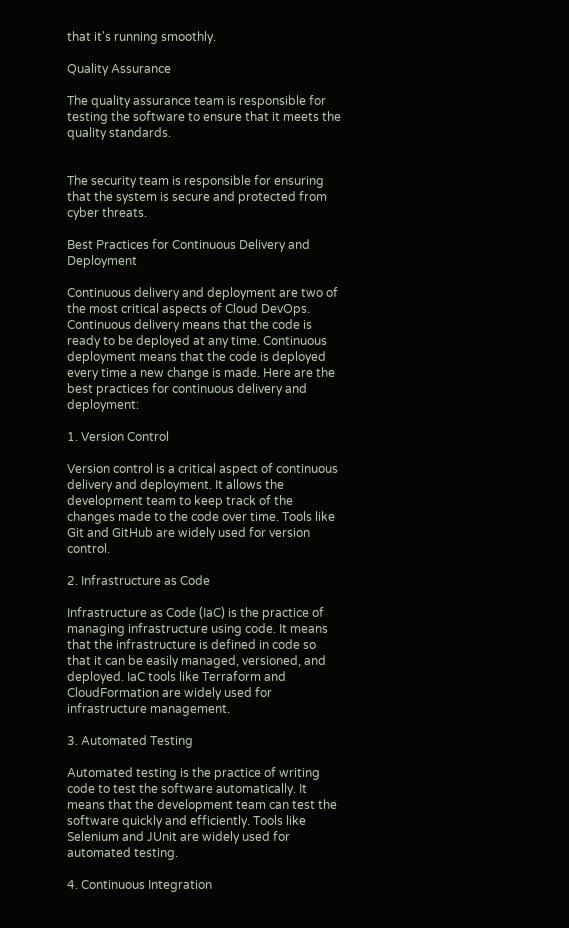that it's running smoothly.

Quality Assurance

The quality assurance team is responsible for testing the software to ensure that it meets the quality standards.


The security team is responsible for ensuring that the system is secure and protected from cyber threats.

Best Practices for Continuous Delivery and Deployment

Continuous delivery and deployment are two of the most critical aspects of Cloud DevOps. Continuous delivery means that the code is ready to be deployed at any time. Continuous deployment means that the code is deployed every time a new change is made. Here are the best practices for continuous delivery and deployment:

1. Version Control

Version control is a critical aspect of continuous delivery and deployment. It allows the development team to keep track of the changes made to the code over time. Tools like Git and GitHub are widely used for version control.

2. Infrastructure as Code

Infrastructure as Code (IaC) is the practice of managing infrastructure using code. It means that the infrastructure is defined in code so that it can be easily managed, versioned, and deployed. IaC tools like Terraform and CloudFormation are widely used for infrastructure management.

3. Automated Testing

Automated testing is the practice of writing code to test the software automatically. It means that the development team can test the software quickly and efficiently. Tools like Selenium and JUnit are widely used for automated testing.

4. Continuous Integration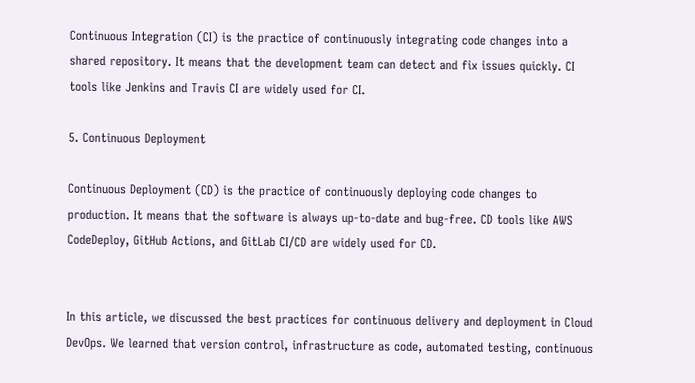Continuous Integration (CI) is the practice of continuously integrating code changes into a shared repository. It means that the development team can detect and fix issues quickly. CI tools like Jenkins and Travis CI are widely used for CI.

5. Continuous Deployment

Continuous Deployment (CD) is the practice of continuously deploying code changes to production. It means that the software is always up-to-date and bug-free. CD tools like AWS CodeDeploy, GitHub Actions, and GitLab CI/CD are widely used for CD.


In this article, we discussed the best practices for continuous delivery and deployment in Cloud DevOps. We learned that version control, infrastructure as code, automated testing, continuous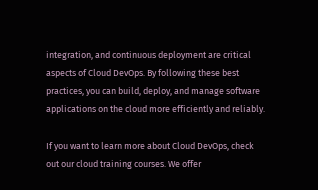integration, and continuous deployment are critical aspects of Cloud DevOps. By following these best practices, you can build, deploy, and manage software applications on the cloud more efficiently and reliably.

If you want to learn more about Cloud DevOps, check out our cloud training courses. We offer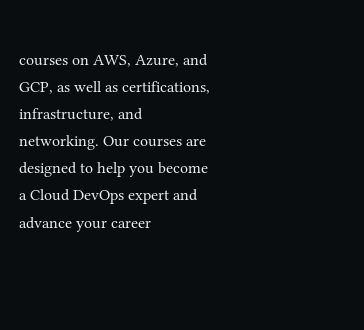courses on AWS, Azure, and GCP, as well as certifications, infrastructure, and networking. Our courses are designed to help you become a Cloud DevOps expert and advance your career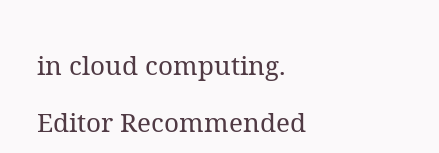in cloud computing.

Editor Recommended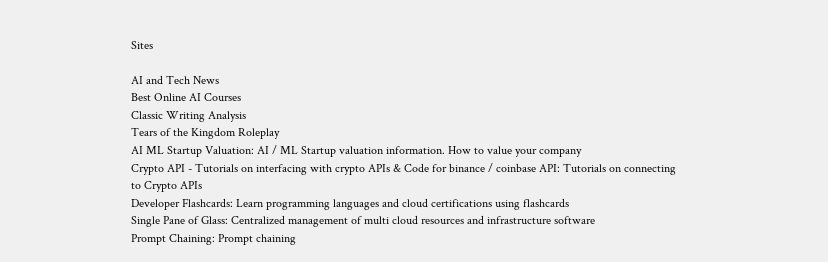Sites

AI and Tech News
Best Online AI Courses
Classic Writing Analysis
Tears of the Kingdom Roleplay
AI ML Startup Valuation: AI / ML Startup valuation information. How to value your company
Crypto API - Tutorials on interfacing with crypto APIs & Code for binance / coinbase API: Tutorials on connecting to Crypto APIs
Developer Flashcards: Learn programming languages and cloud certifications using flashcards
Single Pane of Glass: Centralized management of multi cloud resources and infrastructure software
Prompt Chaining: Prompt chaining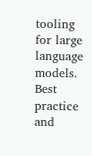tooling for large language models. Best practice and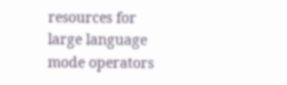resources for large language mode operators